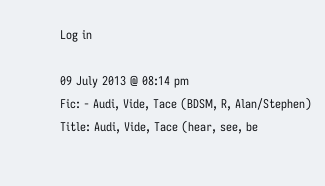Log in

09 July 2013 @ 08:14 pm
Fic: - Audi, Vide, Tace (BDSM, R, Alan/Stephen)
Title: Audi, Vide, Tace (hear, see, be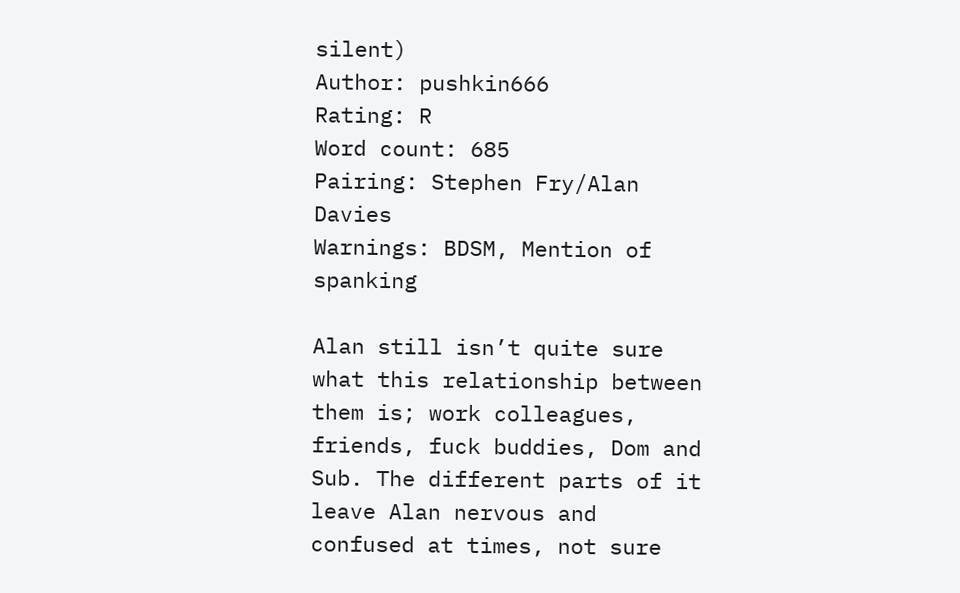silent)
Author: pushkin666
Rating: R
Word count: 685
Pairing: Stephen Fry/Alan Davies
Warnings: BDSM, Mention of spanking

Alan still isn’t quite sure what this relationship between them is; work colleagues, friends, fuck buddies, Dom and Sub. The different parts of it leave Alan nervous and confused at times, not sure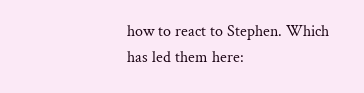how to react to Stephen. Which has led them here: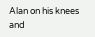Alan on his knees and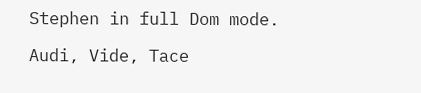Stephen in full Dom mode.

Audi, Vide, Tace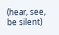(hear, see, be silent)